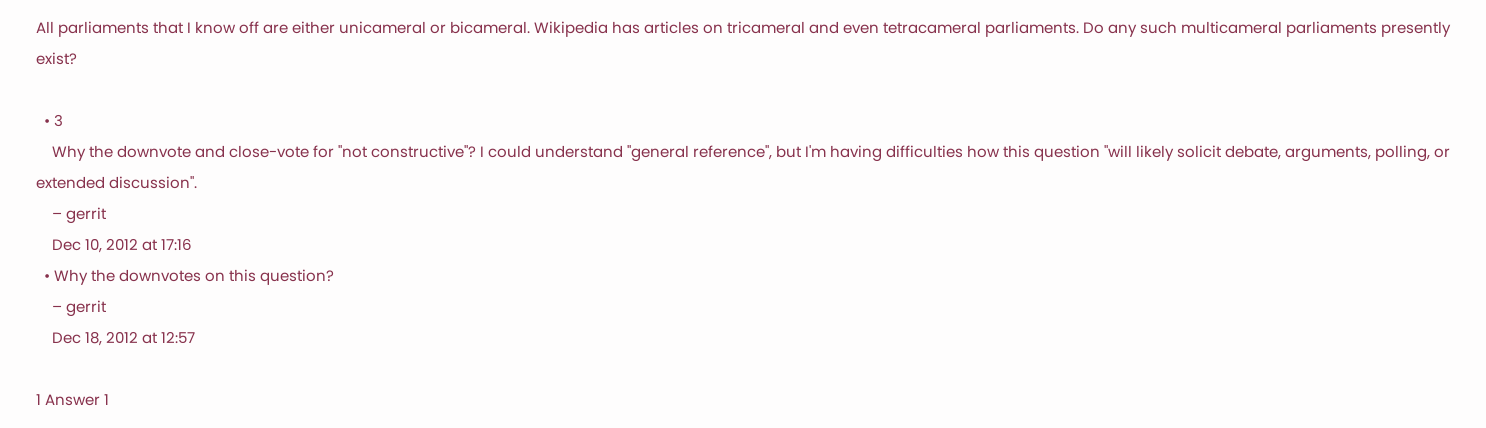All parliaments that I know off are either unicameral or bicameral. Wikipedia has articles on tricameral and even tetracameral parliaments. Do any such multicameral parliaments presently exist?

  • 3
    Why the downvote and close-vote for "not constructive"? I could understand "general reference", but I'm having difficulties how this question "will likely solicit debate, arguments, polling, or extended discussion".
    – gerrit
    Dec 10, 2012 at 17:16
  • Why the downvotes on this question?
    – gerrit
    Dec 18, 2012 at 12:57

1 Answer 1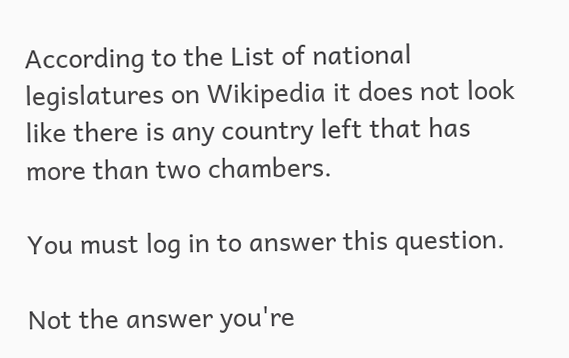According to the List of national legislatures on Wikipedia it does not look like there is any country left that has more than two chambers.

You must log in to answer this question.

Not the answer you're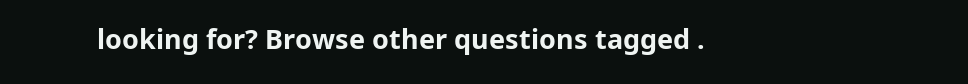looking for? Browse other questions tagged .